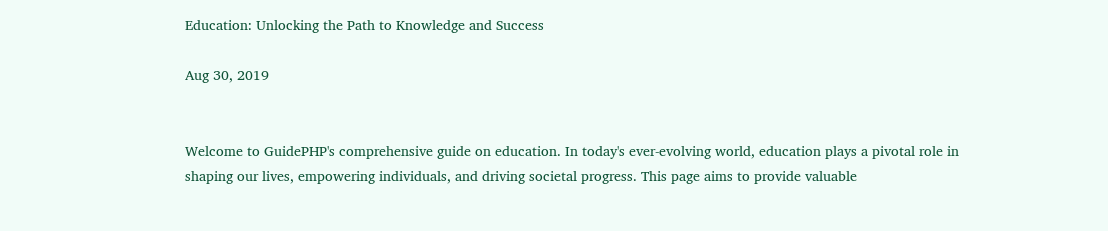Education: Unlocking the Path to Knowledge and Success

Aug 30, 2019


Welcome to GuidePHP's comprehensive guide on education. In today's ever-evolving world, education plays a pivotal role in shaping our lives, empowering individuals, and driving societal progress. This page aims to provide valuable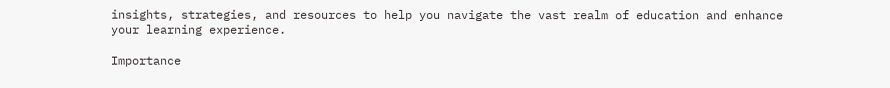insights, strategies, and resources to help you navigate the vast realm of education and enhance your learning experience.

Importance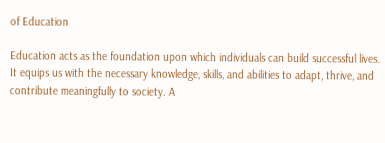of Education

Education acts as the foundation upon which individuals can build successful lives. It equips us with the necessary knowledge, skills, and abilities to adapt, thrive, and contribute meaningfully to society. A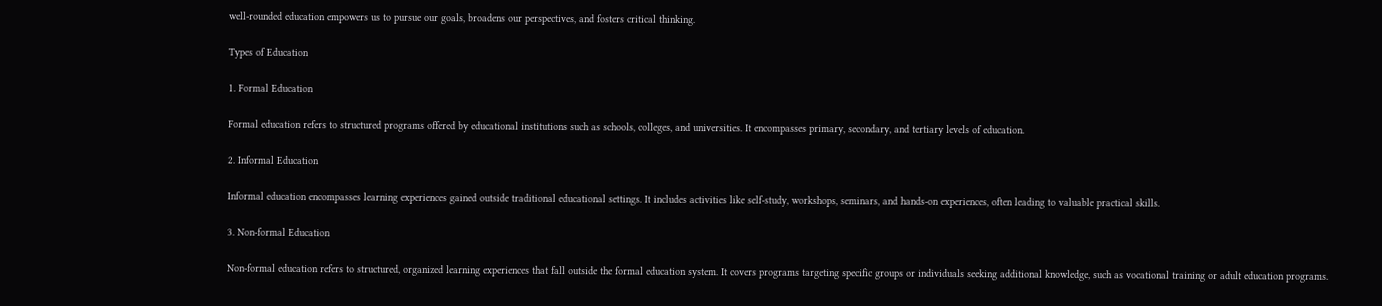well-rounded education empowers us to pursue our goals, broadens our perspectives, and fosters critical thinking.

Types of Education

1. Formal Education

Formal education refers to structured programs offered by educational institutions such as schools, colleges, and universities. It encompasses primary, secondary, and tertiary levels of education.

2. Informal Education

Informal education encompasses learning experiences gained outside traditional educational settings. It includes activities like self-study, workshops, seminars, and hands-on experiences, often leading to valuable practical skills.

3. Non-formal Education

Non-formal education refers to structured, organized learning experiences that fall outside the formal education system. It covers programs targeting specific groups or individuals seeking additional knowledge, such as vocational training or adult education programs.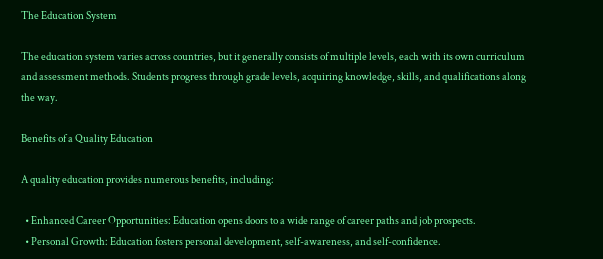The Education System

The education system varies across countries, but it generally consists of multiple levels, each with its own curriculum and assessment methods. Students progress through grade levels, acquiring knowledge, skills, and qualifications along the way.

Benefits of a Quality Education

A quality education provides numerous benefits, including:

  • Enhanced Career Opportunities: Education opens doors to a wide range of career paths and job prospects.
  • Personal Growth: Education fosters personal development, self-awareness, and self-confidence.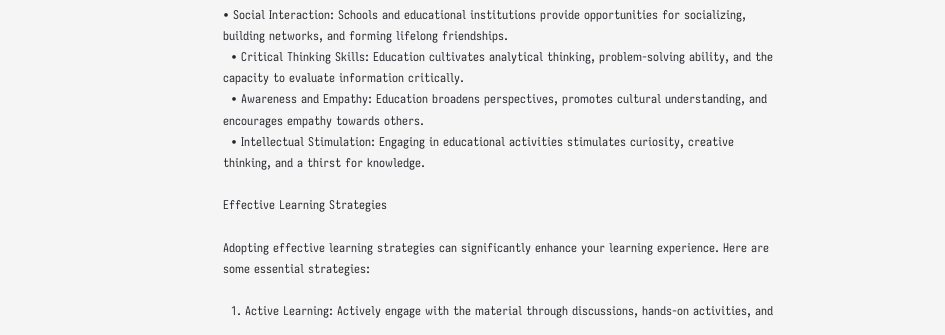• Social Interaction: Schools and educational institutions provide opportunities for socializing, building networks, and forming lifelong friendships.
  • Critical Thinking Skills: Education cultivates analytical thinking, problem-solving ability, and the capacity to evaluate information critically.
  • Awareness and Empathy: Education broadens perspectives, promotes cultural understanding, and encourages empathy towards others.
  • Intellectual Stimulation: Engaging in educational activities stimulates curiosity, creative thinking, and a thirst for knowledge.

Effective Learning Strategies

Adopting effective learning strategies can significantly enhance your learning experience. Here are some essential strategies:

  1. Active Learning: Actively engage with the material through discussions, hands-on activities, and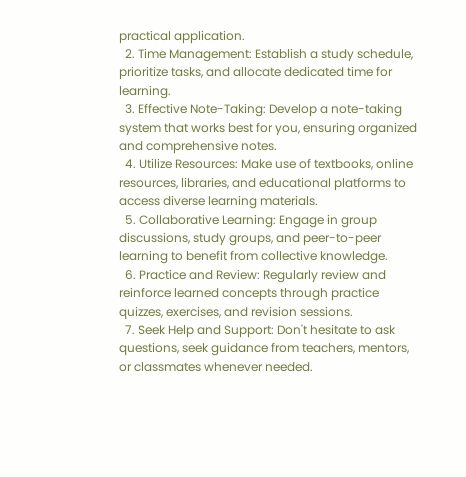practical application.
  2. Time Management: Establish a study schedule, prioritize tasks, and allocate dedicated time for learning.
  3. Effective Note-Taking: Develop a note-taking system that works best for you, ensuring organized and comprehensive notes.
  4. Utilize Resources: Make use of textbooks, online resources, libraries, and educational platforms to access diverse learning materials.
  5. Collaborative Learning: Engage in group discussions, study groups, and peer-to-peer learning to benefit from collective knowledge.
  6. Practice and Review: Regularly review and reinforce learned concepts through practice quizzes, exercises, and revision sessions.
  7. Seek Help and Support: Don't hesitate to ask questions, seek guidance from teachers, mentors, or classmates whenever needed.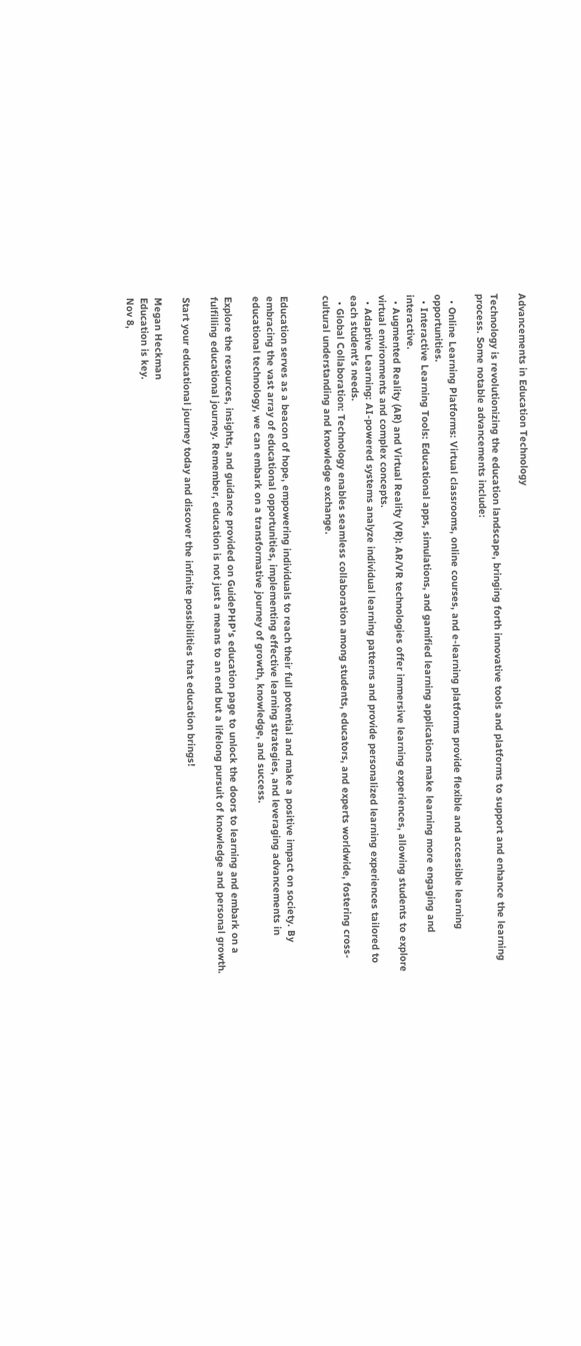Advancements in Education Technology

Technology is revolutionizing the education landscape, bringing forth innovative tools and platforms to support and enhance the learning process. Some notable advancements include:

  • Online Learning Platforms: Virtual classrooms, online courses, and e-learning platforms provide flexible and accessible learning opportunities.
  • Interactive Learning Tools: Educational apps, simulations, and gamified learning applications make learning more engaging and interactive.
  • Augmented Reality (AR) and Virtual Reality (VR): AR/VR technologies offer immersive learning experiences, allowing students to explore virtual environments and complex concepts.
  • Adaptive Learning: AI-powered systems analyze individual learning patterns and provide personalized learning experiences tailored to each student's needs.
  • Global Collaboration: Technology enables seamless collaboration among students, educators, and experts worldwide, fostering cross-cultural understanding and knowledge exchange.


Education serves as a beacon of hope, empowering individuals to reach their full potential and make a positive impact on society. By embracing the vast array of educational opportunities, implementing effective learning strategies, and leveraging advancements in educational technology, we can embark on a transformative journey of growth, knowledge, and success.

Explore the resources, insights, and guidance provided on GuidePHP's education page to unlock the doors to learning and embark on a fulfilling educational journey. Remember, education is not just a means to an end but a lifelong pursuit of knowledge and personal growth.

Start your educational journey today and discover the infinite possibilities that education brings!

Megan Heckman
Education is key.
Nov 8,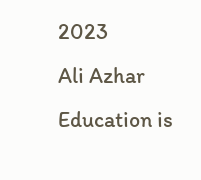2023
Ali Azhar
Education is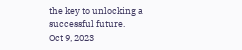the key to unlocking a successful future.
Oct 9, 2023